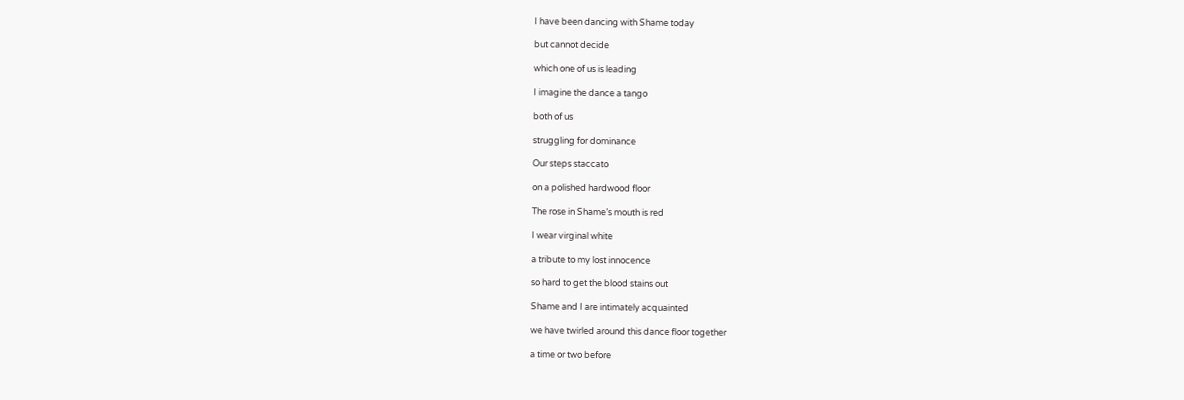I have been dancing with Shame today

but cannot decide

which one of us is leading

I imagine the dance a tango

both of us

struggling for dominance

Our steps staccato

on a polished hardwood floor

The rose in Shame’s mouth is red

I wear virginal white

a tribute to my lost innocence

so hard to get the blood stains out

Shame and I are intimately acquainted

we have twirled around this dance floor together

a time or two before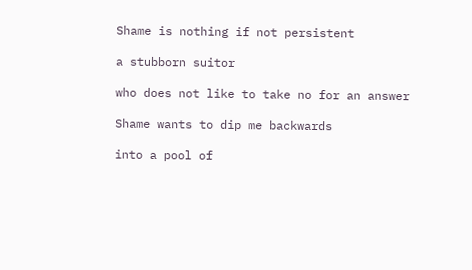Shame is nothing if not persistent

a stubborn suitor

who does not like to take no for an answer

Shame wants to dip me backwards

into a pool of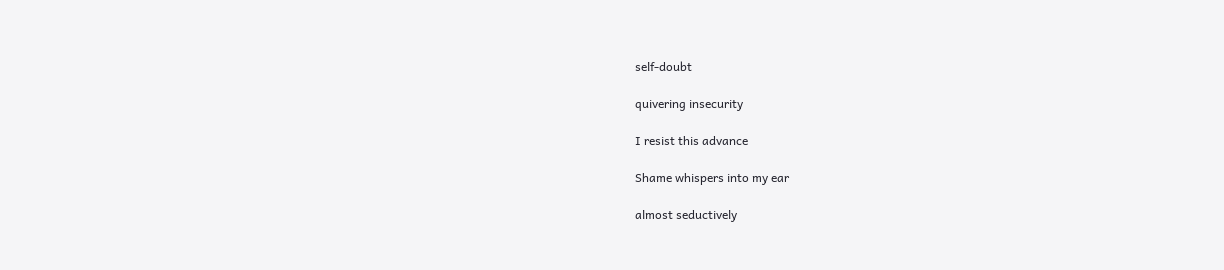self-doubt

quivering insecurity

I resist this advance

Shame whispers into my ear

almost seductively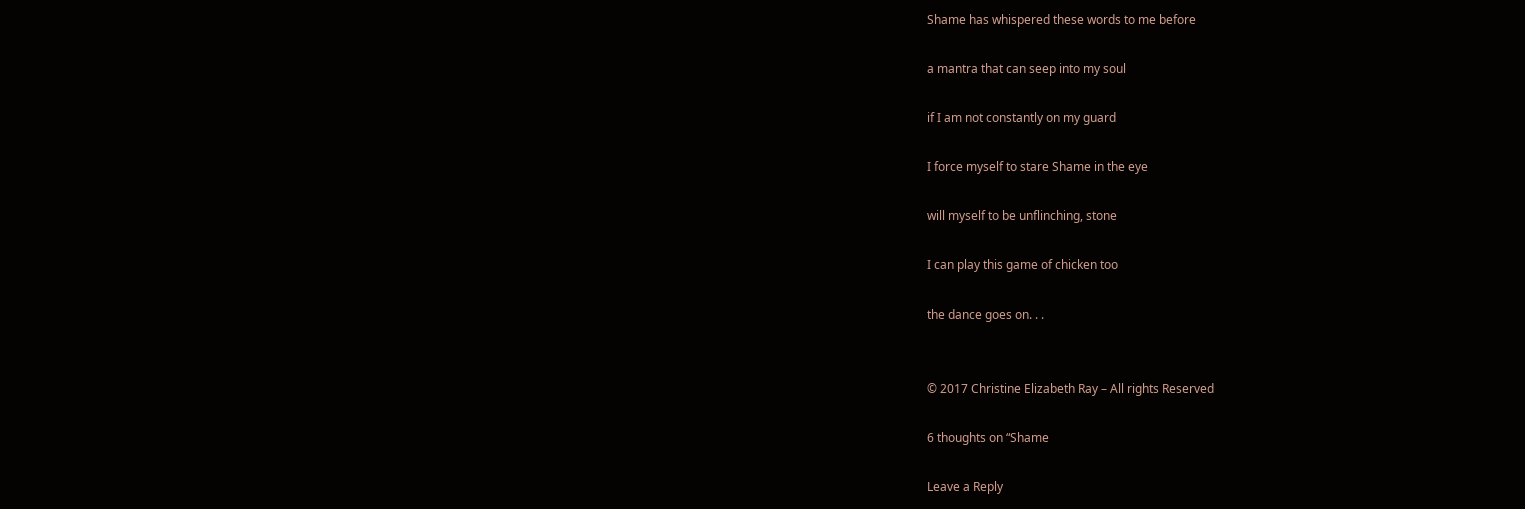Shame has whispered these words to me before

a mantra that can seep into my soul

if I am not constantly on my guard

I force myself to stare Shame in the eye

will myself to be unflinching, stone

I can play this game of chicken too

the dance goes on. . .


© 2017 Christine Elizabeth Ray – All rights Reserved

6 thoughts on “Shame

Leave a Reply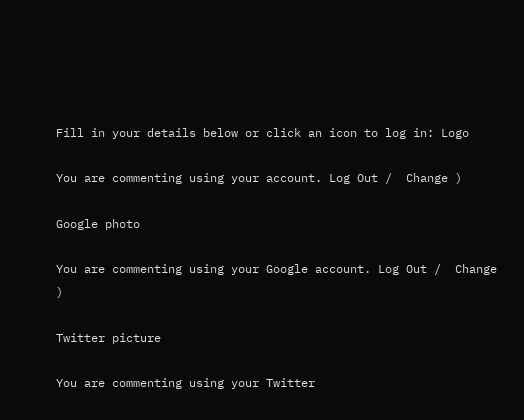Fill in your details below or click an icon to log in: Logo

You are commenting using your account. Log Out /  Change )

Google photo

You are commenting using your Google account. Log Out /  Change )

Twitter picture

You are commenting using your Twitter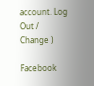account. Log Out /  Change )

Facebook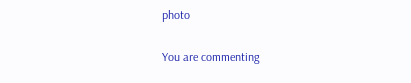photo

You are commenting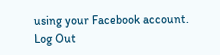using your Facebook account. Log Out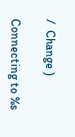/  Change )

Connecting to %s